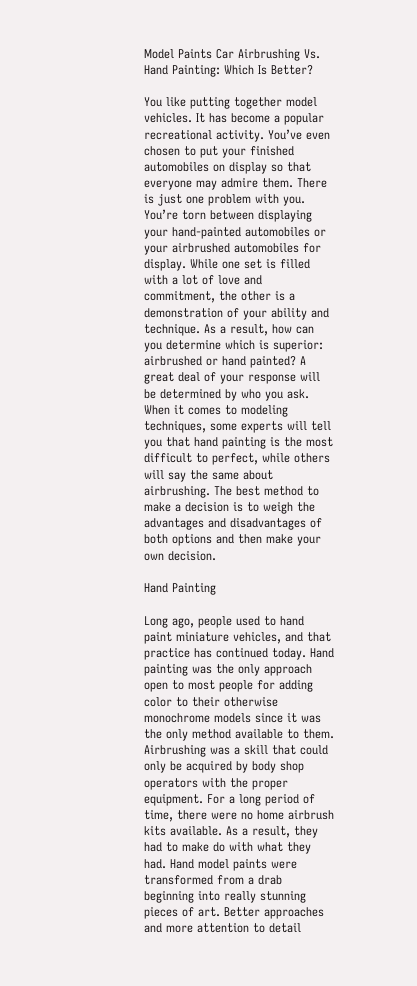Model Paints Car Airbrushing Vs. Hand Painting: Which Is Better?

You like putting together model vehicles. It has become a popular recreational activity. You’ve even chosen to put your finished automobiles on display so that everyone may admire them. There is just one problem with you. You’re torn between displaying your hand-painted automobiles or your airbrushed automobiles for display. While one set is filled with a lot of love and commitment, the other is a demonstration of your ability and technique. As a result, how can you determine which is superior: airbrushed or hand painted? A great deal of your response will be determined by who you ask. When it comes to modeling techniques, some experts will tell you that hand painting is the most difficult to perfect, while others will say the same about airbrushing. The best method to make a decision is to weigh the advantages and disadvantages of both options and then make your own decision.

Hand Painting

Long ago, people used to hand paint miniature vehicles, and that practice has continued today. Hand painting was the only approach open to most people for adding color to their otherwise monochrome models since it was the only method available to them. Airbrushing was a skill that could only be acquired by body shop operators with the proper equipment. For a long period of time, there were no home airbrush kits available. As a result, they had to make do with what they had. Hand model paints were transformed from a drab beginning into really stunning pieces of art. Better approaches and more attention to detail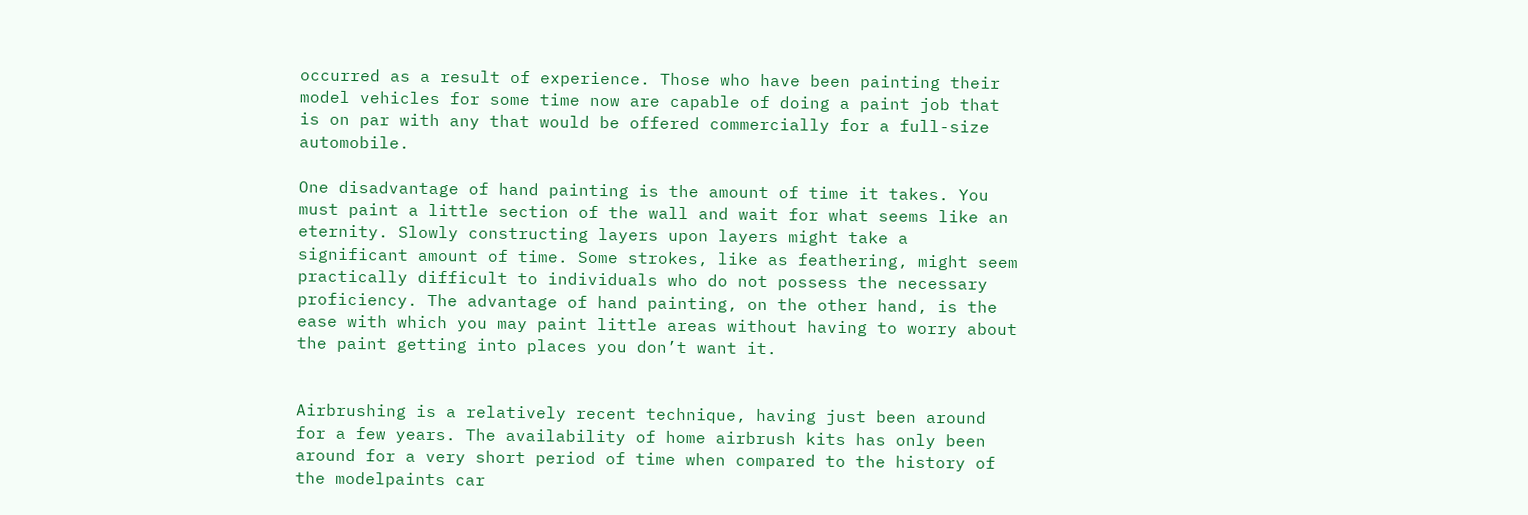occurred as a result of experience. Those who have been painting their model vehicles for some time now are capable of doing a paint job that is on par with any that would be offered commercially for a full-size automobile.

One disadvantage of hand painting is the amount of time it takes. You must paint a little section of the wall and wait for what seems like an eternity. Slowly constructing layers upon layers might take a significant amount of time. Some strokes, like as feathering, might seem practically difficult to individuals who do not possess the necessary proficiency. The advantage of hand painting, on the other hand, is the ease with which you may paint little areas without having to worry about the paint getting into places you don’t want it.


Airbrushing is a relatively recent technique, having just been around for a few years. The availability of home airbrush kits has only been around for a very short period of time when compared to the history of the modelpaints car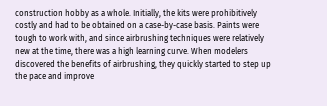construction hobby as a whole. Initially, the kits were prohibitively costly and had to be obtained on a case-by-case basis. Paints were tough to work with, and since airbrushing techniques were relatively new at the time, there was a high learning curve. When modelers discovered the benefits of airbrushing, they quickly started to step up the pace and improve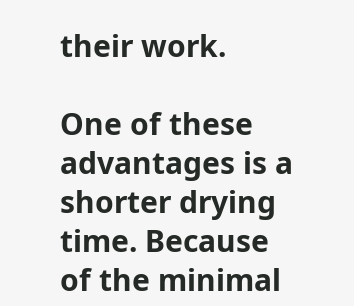their work.

One of these advantages is a shorter drying time. Because of the minimal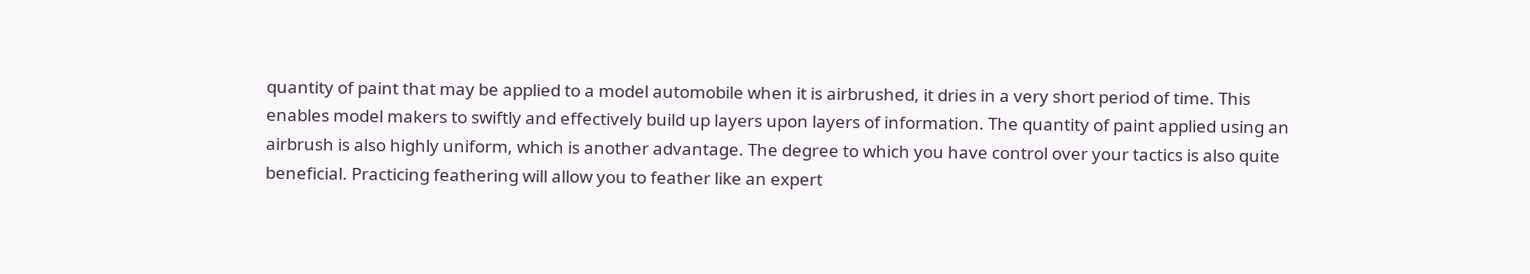quantity of paint that may be applied to a model automobile when it is airbrushed, it dries in a very short period of time. This enables model makers to swiftly and effectively build up layers upon layers of information. The quantity of paint applied using an airbrush is also highly uniform, which is another advantage. The degree to which you have control over your tactics is also quite beneficial. Practicing feathering will allow you to feather like an expert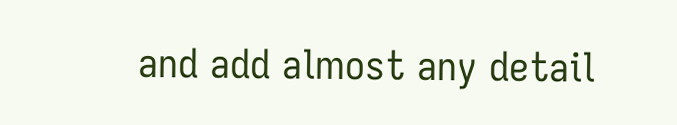and add almost any detail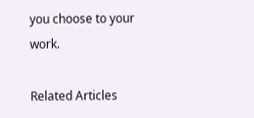you choose to your work.

Related Articles